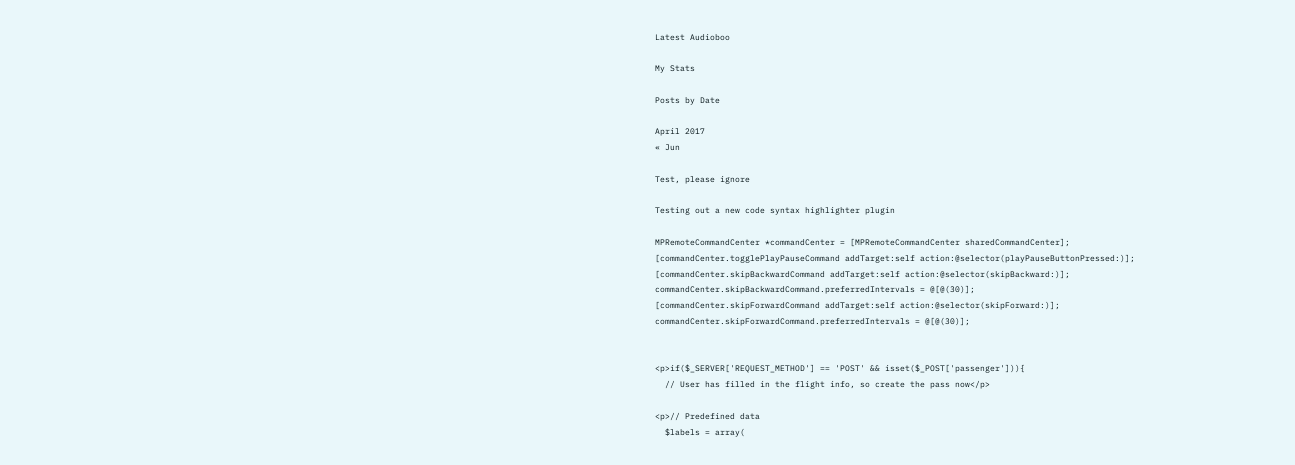Latest Audioboo

My Stats

Posts by Date

April 2017
« Jun

Test, please ignore

Testing out a new code syntax highlighter plugin

MPRemoteCommandCenter *commandCenter = [MPRemoteCommandCenter sharedCommandCenter];
[commandCenter.togglePlayPauseCommand addTarget:self action:@selector(playPauseButtonPressed:)];
[commandCenter.skipBackwardCommand addTarget:self action:@selector(skipBackward:)];
commandCenter.skipBackwardCommand.preferredIntervals = @[@(30)];
[commandCenter.skipForwardCommand addTarget:self action:@selector(skipForward:)];
commandCenter.skipForwardCommand.preferredIntervals = @[@(30)];


<p>if($_SERVER['REQUEST_METHOD'] == 'POST' && isset($_POST['passenger'])){
  // User has filled in the flight info, so create the pass now</p>

<p>// Predefined data
  $labels = array(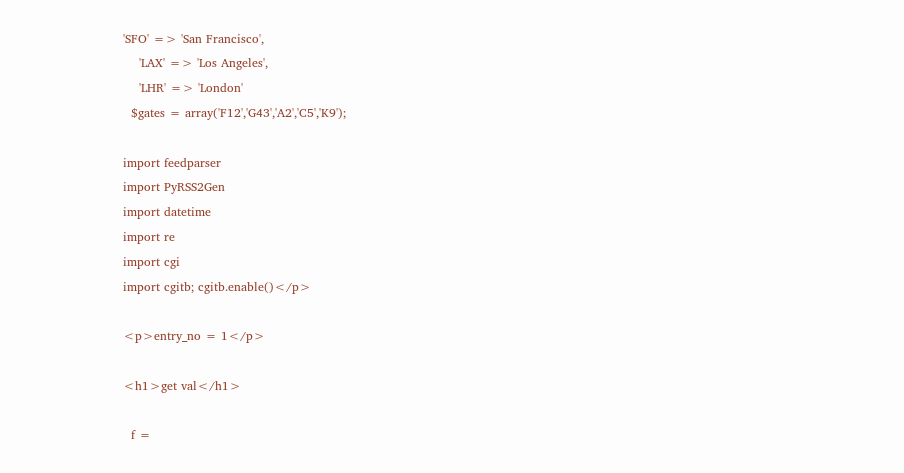'SFO' => 'San Francisco',
    'LAX' => 'Los Angeles',
    'LHR' => 'London'
  $gates = array('F12','G43','A2','C5','K9');

import feedparser
import PyRSS2Gen
import datetime
import re
import cgi
import cgitb; cgitb.enable()</p>

<p>entry_no = 1</p>

<h1>get val</h1>

  f =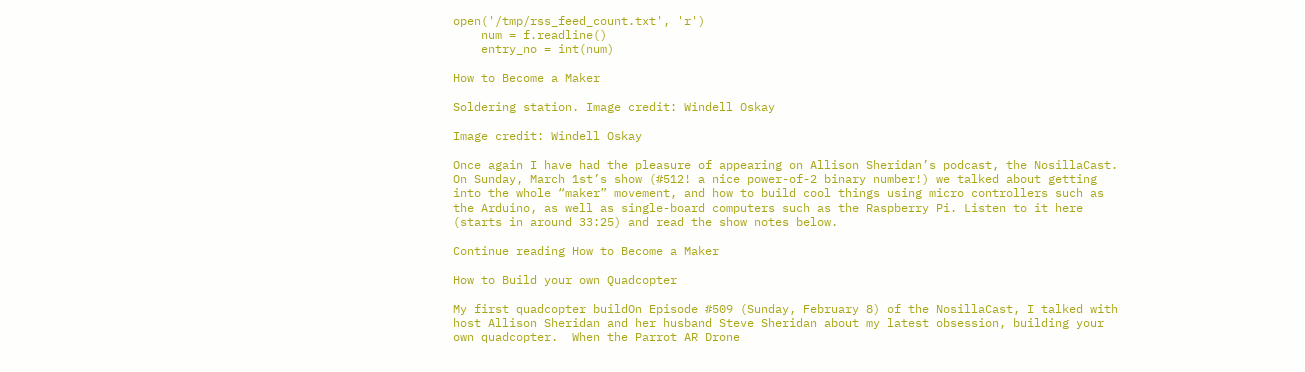open('/tmp/rss_feed_count.txt', 'r')
    num = f.readline()
    entry_no = int(num)

How to Become a Maker

Soldering station. Image credit: Windell Oskay

Image credit: Windell Oskay

Once again I have had the pleasure of appearing on Allison Sheridan’s podcast, the NosillaCast. On Sunday, March 1st’s show (#512! a nice power-of-2 binary number!) we talked about getting into the whole “maker” movement, and how to build cool things using micro controllers such as the Arduino, as well as single-board computers such as the Raspberry Pi. Listen to it here (starts in around 33:25) and read the show notes below.

Continue reading How to Become a Maker

How to Build your own Quadcopter

My first quadcopter buildOn Episode #509 (Sunday, February 8) of the NosillaCast, I talked with host Allison Sheridan and her husband Steve Sheridan about my latest obsession, building your own quadcopter.  When the Parrot AR Drone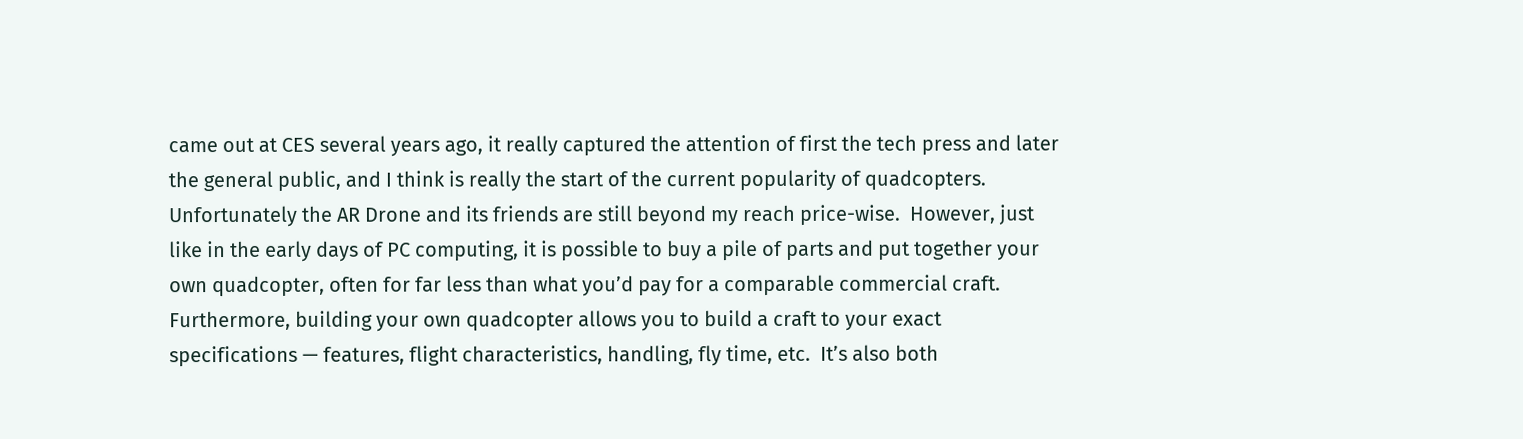came out at CES several years ago, it really captured the attention of first the tech press and later the general public, and I think is really the start of the current popularity of quadcopters.  Unfortunately the AR Drone and its friends are still beyond my reach price-wise.  However, just like in the early days of PC computing, it is possible to buy a pile of parts and put together your own quadcopter, often for far less than what you’d pay for a comparable commercial craft.  Furthermore, building your own quadcopter allows you to build a craft to your exact specifications — features, flight characteristics, handling, fly time, etc.  It’s also both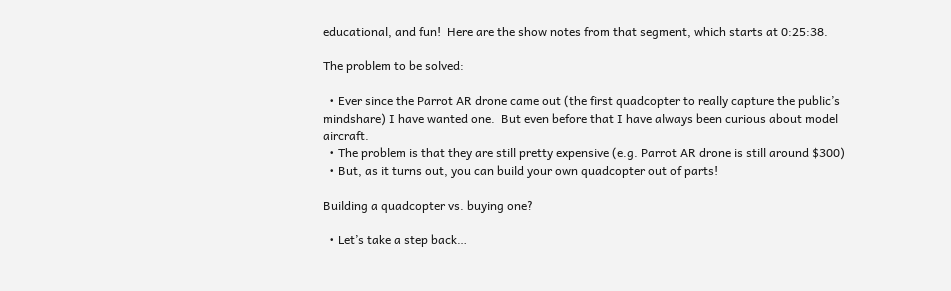educational, and fun!  Here are the show notes from that segment, which starts at 0:25:38.

The problem to be solved:

  • Ever since the Parrot AR drone came out (the first quadcopter to really capture the public’s mindshare) I have wanted one.  But even before that I have always been curious about model aircraft.
  • The problem is that they are still pretty expensive (e.g. Parrot AR drone is still around $300)
  • But, as it turns out, you can build your own quadcopter out of parts!

Building a quadcopter vs. buying one?

  • Let’s take a step back…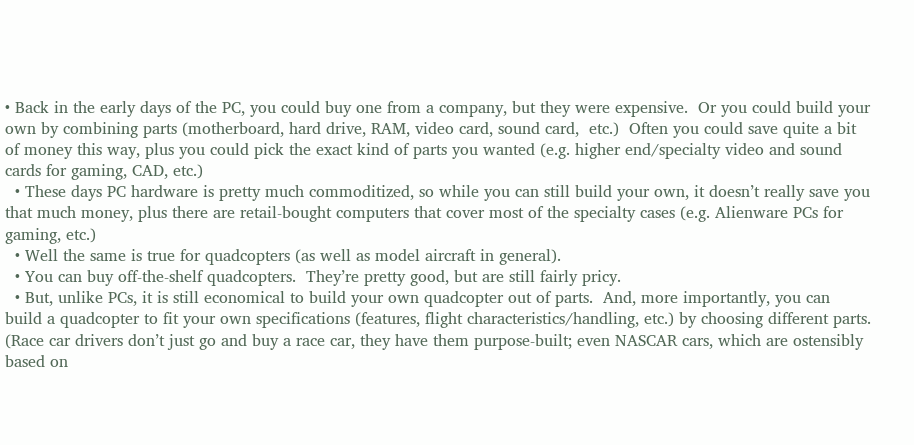• Back in the early days of the PC, you could buy one from a company, but they were expensive.  Or you could build your own by combining parts (motherboard, hard drive, RAM, video card, sound card,  etc.)  Often you could save quite a bit of money this way, plus you could pick the exact kind of parts you wanted (e.g. higher end/specialty video and sound cards for gaming, CAD, etc.)
  • These days PC hardware is pretty much commoditized, so while you can still build your own, it doesn’t really save you that much money, plus there are retail-bought computers that cover most of the specialty cases (e.g. Alienware PCs for gaming, etc.)
  • Well the same is true for quadcopters (as well as model aircraft in general).
  • You can buy off-the-shelf quadcopters.  They’re pretty good, but are still fairly pricy.
  • But, unlike PCs, it is still economical to build your own quadcopter out of parts.  And, more importantly, you can build a quadcopter to fit your own specifications (features, flight characteristics/handling, etc.) by choosing different parts.  (Race car drivers don’t just go and buy a race car, they have them purpose-built; even NASCAR cars, which are ostensibly based on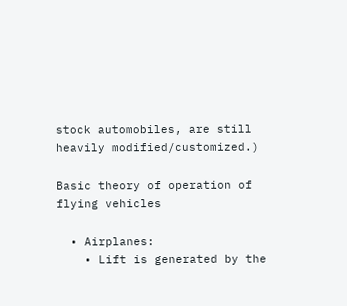stock automobiles, are still heavily modified/customized.)

Basic theory of operation of flying vehicles

  • Airplanes:
    • Lift is generated by the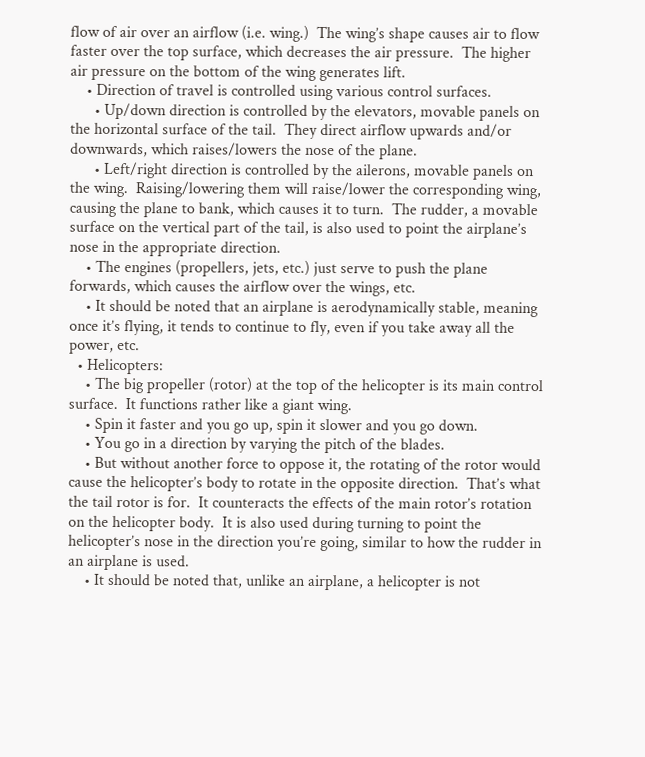flow of air over an airflow (i.e. wing.)  The wing’s shape causes air to flow faster over the top surface, which decreases the air pressure.  The higher air pressure on the bottom of the wing generates lift.
    • Direction of travel is controlled using various control surfaces.
      • Up/down direction is controlled by the elevators, movable panels on the horizontal surface of the tail.  They direct airflow upwards and/or downwards, which raises/lowers the nose of the plane.
      • Left/right direction is controlled by the ailerons, movable panels on the wing.  Raising/lowering them will raise/lower the corresponding wing, causing the plane to bank, which causes it to turn.  The rudder, a movable surface on the vertical part of the tail, is also used to point the airplane’s nose in the appropriate direction.
    • The engines (propellers, jets, etc.) just serve to push the plane forwards, which causes the airflow over the wings, etc.
    • It should be noted that an airplane is aerodynamically stable, meaning once it’s flying, it tends to continue to fly, even if you take away all the power, etc.
  • Helicopters:
    • The big propeller (rotor) at the top of the helicopter is its main control surface.  It functions rather like a giant wing.
    • Spin it faster and you go up, spin it slower and you go down.
    • You go in a direction by varying the pitch of the blades.
    • But without another force to oppose it, the rotating of the rotor would cause the helicopter’s body to rotate in the opposite direction.  That’s what the tail rotor is for.  It counteracts the effects of the main rotor’s rotation on the helicopter body.  It is also used during turning to point the helicopter’s nose in the direction you’re going, similar to how the rudder in an airplane is used.
    • It should be noted that, unlike an airplane, a helicopter is not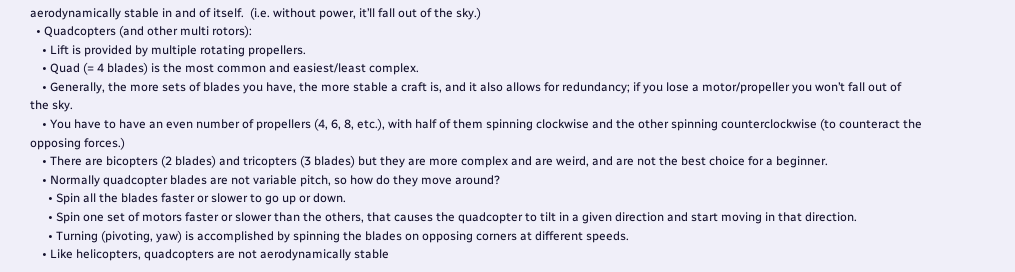aerodynamically stable in and of itself.  (i.e. without power, it’ll fall out of the sky.)
  • Quadcopters (and other multi rotors):
    • Lift is provided by multiple rotating propellers.
    • Quad (= 4 blades) is the most common and easiest/least complex.
    • Generally, the more sets of blades you have, the more stable a craft is, and it also allows for redundancy; if you lose a motor/propeller you won’t fall out of the sky.
    • You have to have an even number of propellers (4, 6, 8, etc.), with half of them spinning clockwise and the other spinning counterclockwise (to counteract the opposing forces.)
    • There are bicopters (2 blades) and tricopters (3 blades) but they are more complex and are weird, and are not the best choice for a beginner.
    • Normally quadcopter blades are not variable pitch, so how do they move around?
      • Spin all the blades faster or slower to go up or down.
      • Spin one set of motors faster or slower than the others, that causes the quadcopter to tilt in a given direction and start moving in that direction.
      • Turning (pivoting, yaw) is accomplished by spinning the blades on opposing corners at different speeds.
    • Like helicopters, quadcopters are not aerodynamically stable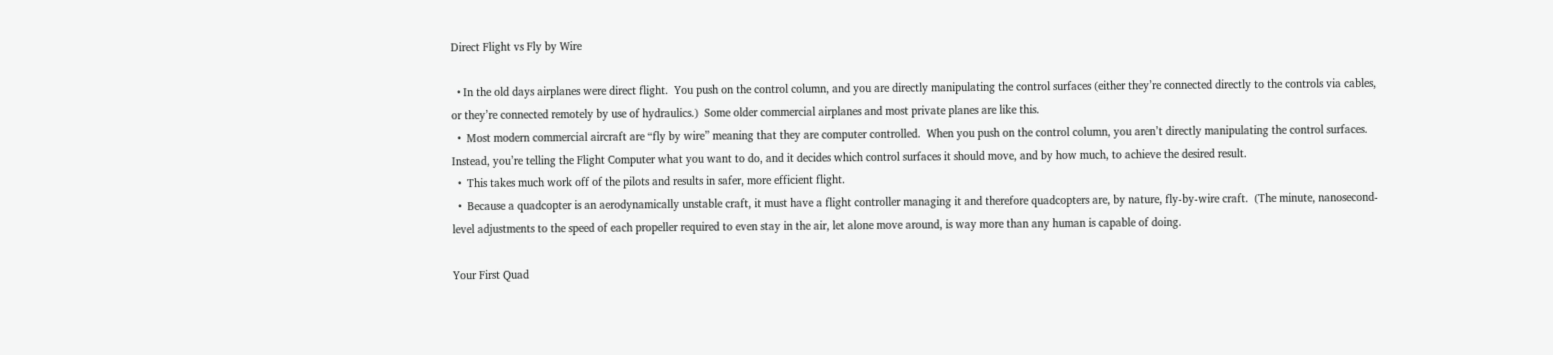Direct Flight vs Fly by Wire

  • In the old days airplanes were direct flight.  You push on the control column, and you are directly manipulating the control surfaces (either they’re connected directly to the controls via cables, or they’re connected remotely by use of hydraulics.)  Some older commercial airplanes and most private planes are like this.
  •  Most modern commercial aircraft are “fly by wire” meaning that they are computer controlled.  When you push on the control column, you aren’t directly manipulating the control surfaces.  Instead, you’re telling the Flight Computer what you want to do, and it decides which control surfaces it should move, and by how much, to achieve the desired result.
  •  This takes much work off of the pilots and results in safer, more efficient flight.
  •  Because a quadcopter is an aerodynamically unstable craft, it must have a flight controller managing it and therefore quadcopters are, by nature, fly-by-wire craft.  (The minute, nanosecond-level adjustments to the speed of each propeller required to even stay in the air, let alone move around, is way more than any human is capable of doing.

Your First Quad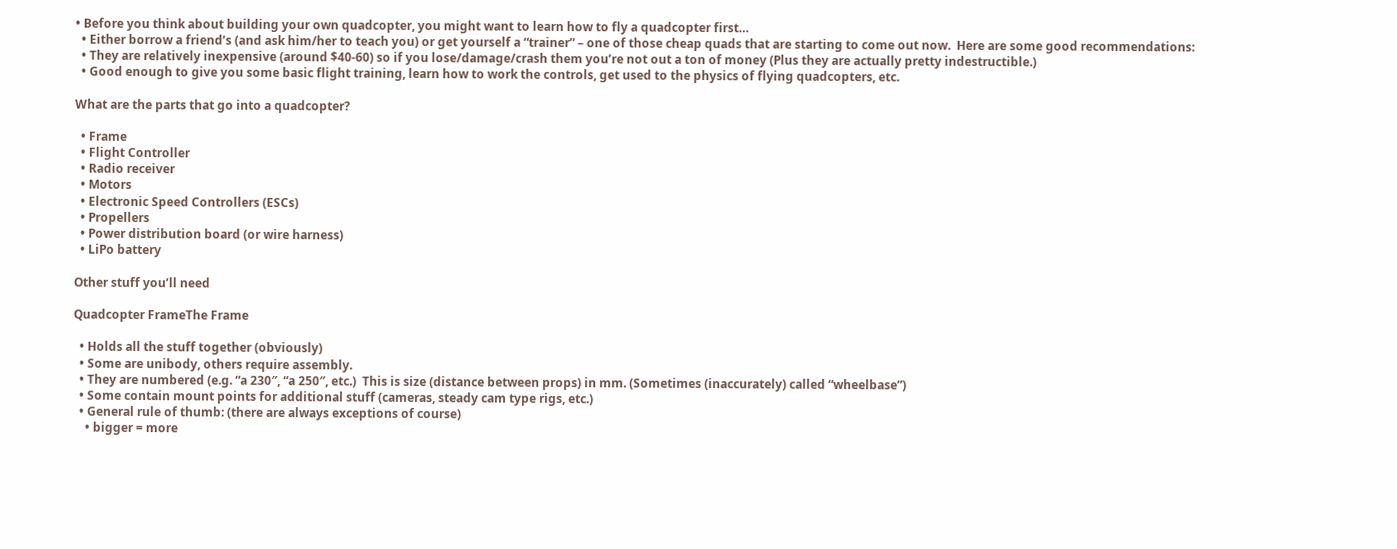• Before you think about building your own quadcopter, you might want to learn how to fly a quadcopter first…
  • Either borrow a friend’s (and ask him/her to teach you) or get yourself a “trainer” – one of those cheap quads that are starting to come out now.  Here are some good recommendations:
  • They are relatively inexpensive (around $40-60) so if you lose/damage/crash them you’re not out a ton of money (Plus they are actually pretty indestructible.)
  • Good enough to give you some basic flight training, learn how to work the controls, get used to the physics of flying quadcopters, etc.

What are the parts that go into a quadcopter?

  • Frame
  • Flight Controller
  • Radio receiver
  • Motors
  • Electronic Speed Controllers (ESCs)
  • Propellers
  • Power distribution board (or wire harness)
  • LiPo battery

Other stuff you’ll need

Quadcopter FrameThe Frame

  • Holds all the stuff together (obviously)
  • Some are unibody, others require assembly.
  • They are numbered (e.g. “a 230″, “a 250″, etc.)  This is size (distance between props) in mm. (Sometimes (inaccurately) called “wheelbase”)
  • Some contain mount points for additional stuff (cameras, steady cam type rigs, etc.)
  • General rule of thumb: (there are always exceptions of course)
    • bigger = more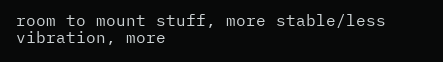room to mount stuff, more stable/less vibration, more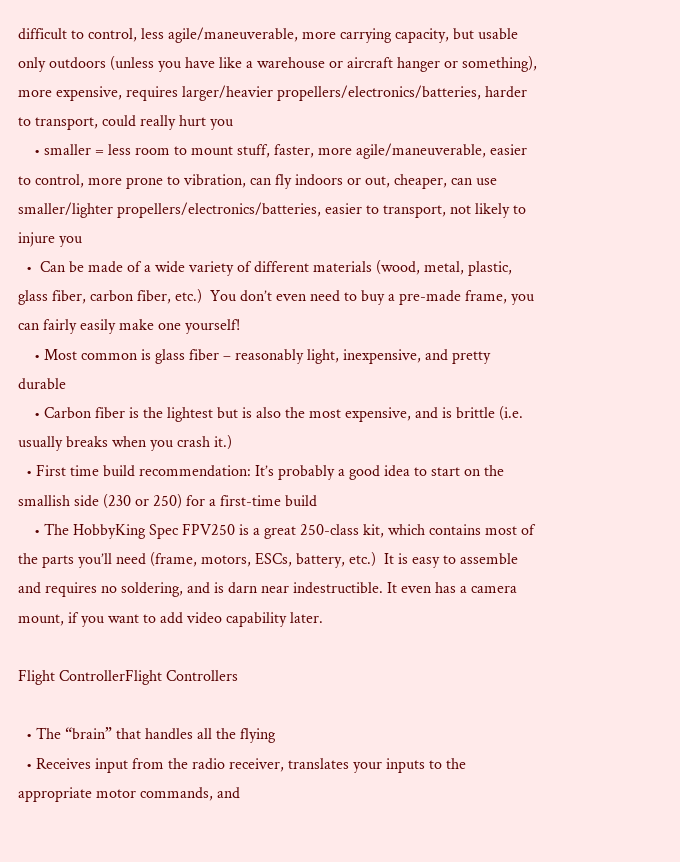difficult to control, less agile/maneuverable, more carrying capacity, but usable only outdoors (unless you have like a warehouse or aircraft hanger or something), more expensive, requires larger/heavier propellers/electronics/batteries, harder to transport, could really hurt you
    • smaller = less room to mount stuff, faster, more agile/maneuverable, easier to control, more prone to vibration, can fly indoors or out, cheaper, can use smaller/lighter propellers/electronics/batteries, easier to transport, not likely to injure you
  •  Can be made of a wide variety of different materials (wood, metal, plastic, glass fiber, carbon fiber, etc.)  You don’t even need to buy a pre-made frame, you can fairly easily make one yourself!
    • Most common is glass fiber – reasonably light, inexpensive, and pretty durable
    • Carbon fiber is the lightest but is also the most expensive, and is brittle (i.e. usually breaks when you crash it.)
  • First time build recommendation: It’s probably a good idea to start on the smallish side (230 or 250) for a first-time build
    • The HobbyKing Spec FPV250 is a great 250-class kit, which contains most of the parts you’ll need (frame, motors, ESCs, battery, etc.)  It is easy to assemble and requires no soldering, and is darn near indestructible. It even has a camera mount, if you want to add video capability later.

Flight ControllerFlight Controllers

  • The “brain” that handles all the flying
  • Receives input from the radio receiver, translates your inputs to the appropriate motor commands, and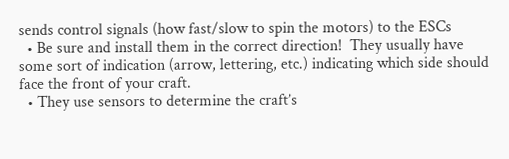sends control signals (how fast/slow to spin the motors) to the ESCs
  • Be sure and install them in the correct direction!  They usually have some sort of indication (arrow, lettering, etc.) indicating which side should face the front of your craft.
  • They use sensors to determine the craft’s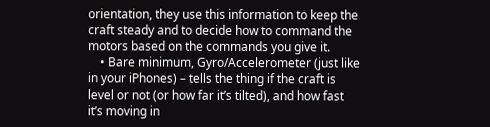orientation, they use this information to keep the craft steady and to decide how to command the motors based on the commands you give it.
    • Bare minimum, Gyro/Accelerometer (just like in your iPhones) – tells the thing if the craft is level or not (or how far it’s tilted), and how fast it’s moving in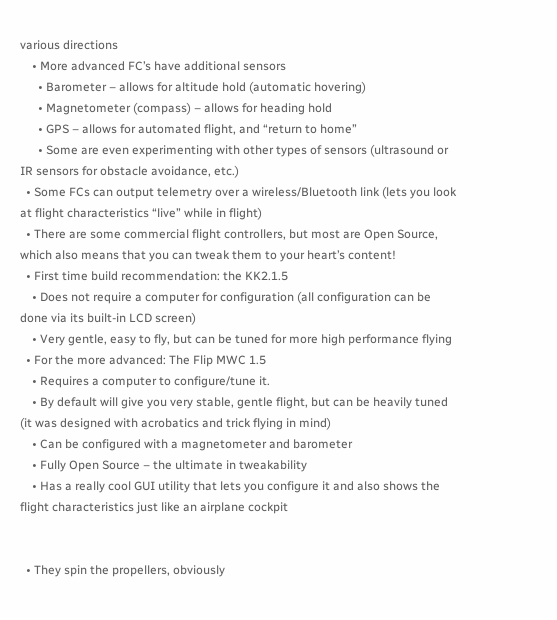various directions
    • More advanced FC’s have additional sensors
      • Barometer – allows for altitude hold (automatic hovering)
      • Magnetometer (compass) – allows for heading hold
      • GPS – allows for automated flight, and “return to home”
      • Some are even experimenting with other types of sensors (ultrasound or IR sensors for obstacle avoidance, etc.)
  • Some FCs can output telemetry over a wireless/Bluetooth link (lets you look at flight characteristics “live” while in flight)
  • There are some commercial flight controllers, but most are Open Source, which also means that you can tweak them to your heart’s content!
  • First time build recommendation: the KK2.1.5
    • Does not require a computer for configuration (all configuration can be done via its built-in LCD screen)
    • Very gentle, easy to fly, but can be tuned for more high performance flying
  • For the more advanced: The Flip MWC 1.5
    • Requires a computer to configure/tune it.
    • By default will give you very stable, gentle flight, but can be heavily tuned (it was designed with acrobatics and trick flying in mind)
    • Can be configured with a magnetometer and barometer
    • Fully Open Source – the ultimate in tweakability
    • Has a really cool GUI utility that lets you configure it and also shows the flight characteristics just like an airplane cockpit


  • They spin the propellers, obviously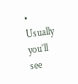• Usually you’ll see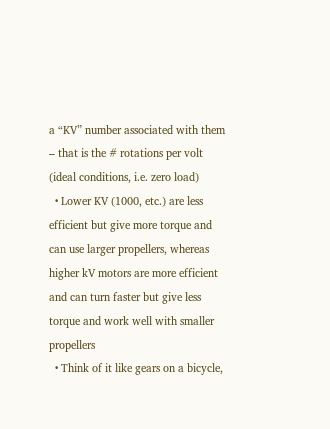a “KV” number associated with them – that is the # rotations per volt (ideal conditions, i.e. zero load)
  • Lower KV (1000, etc.) are less efficient but give more torque and can use larger propellers, whereas higher kV motors are more efficient and can turn faster but give less torque and work well with smaller propellers
  • Think of it like gears on a bicycle,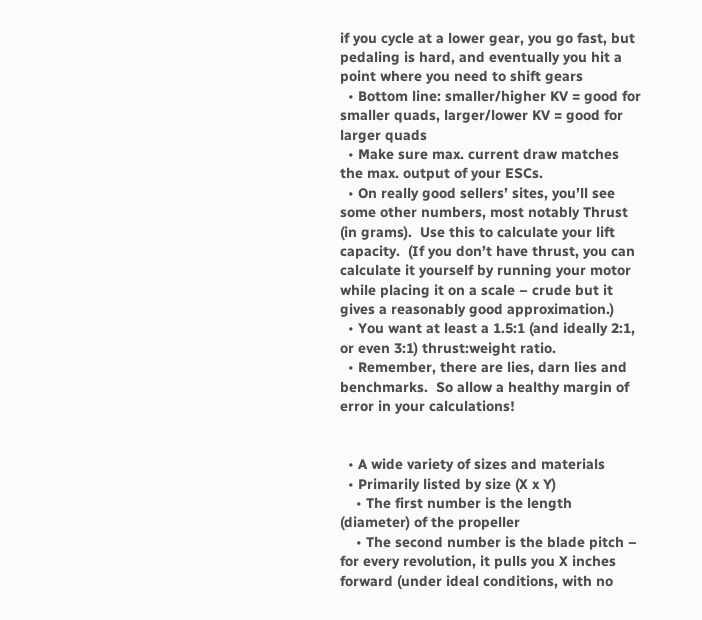if you cycle at a lower gear, you go fast, but pedaling is hard, and eventually you hit a point where you need to shift gears
  • Bottom line: smaller/higher KV = good for smaller quads, larger/lower KV = good for larger quads
  • Make sure max. current draw matches the max. output of your ESCs.
  • On really good sellers’ sites, you’ll see some other numbers, most notably Thrust (in grams).  Use this to calculate your lift capacity.  (If you don’t have thrust, you can calculate it yourself by running your motor while placing it on a scale – crude but it gives a reasonably good approximation.)
  • You want at least a 1.5:1 (and ideally 2:1, or even 3:1) thrust:weight ratio.
  • Remember, there are lies, darn lies and benchmarks.  So allow a healthy margin of error in your calculations!


  • A wide variety of sizes and materials
  • Primarily listed by size (X x Y)
    • The first number is the length (diameter) of the propeller
    • The second number is the blade pitch – for every revolution, it pulls you X inches forward (under ideal conditions, with no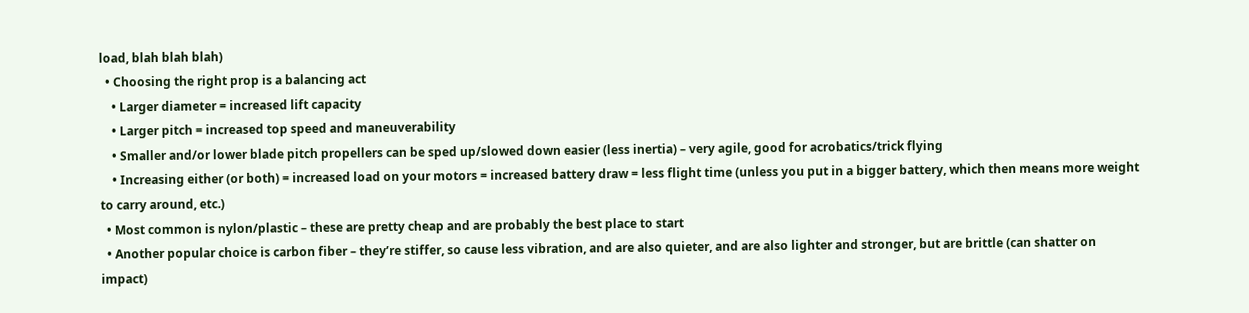load, blah blah blah)
  • Choosing the right prop is a balancing act
    • Larger diameter = increased lift capacity
    • Larger pitch = increased top speed and maneuverability
    • Smaller and/or lower blade pitch propellers can be sped up/slowed down easier (less inertia) – very agile, good for acrobatics/trick flying
    • Increasing either (or both) = increased load on your motors = increased battery draw = less flight time (unless you put in a bigger battery, which then means more weight to carry around, etc.)
  • Most common is nylon/plastic – these are pretty cheap and are probably the best place to start
  • Another popular choice is carbon fiber – they’re stiffer, so cause less vibration, and are also quieter, and are also lighter and stronger, but are brittle (can shatter on impact)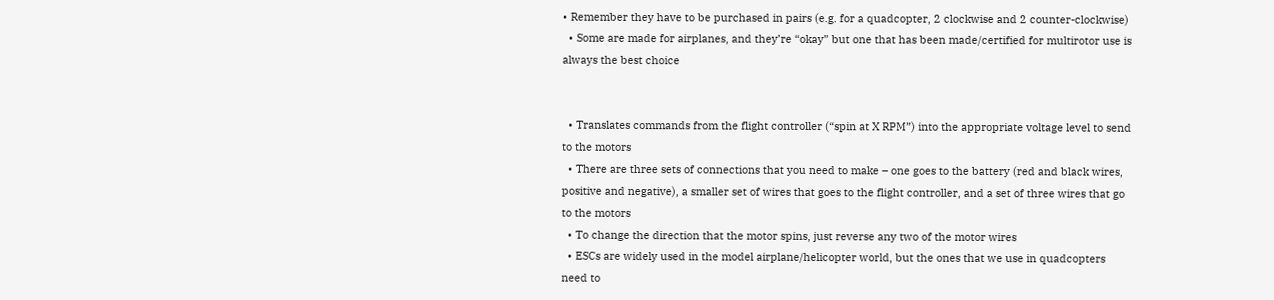• Remember they have to be purchased in pairs (e.g. for a quadcopter, 2 clockwise and 2 counter-clockwise)
  • Some are made for airplanes, and they’re “okay” but one that has been made/certified for multirotor use is always the best choice


  • Translates commands from the flight controller (“spin at X RPM”) into the appropriate voltage level to send to the motors
  • There are three sets of connections that you need to make – one goes to the battery (red and black wires, positive and negative), a smaller set of wires that goes to the flight controller, and a set of three wires that go to the motors
  • To change the direction that the motor spins, just reverse any two of the motor wires
  • ESCs are widely used in the model airplane/helicopter world, but the ones that we use in quadcopters need to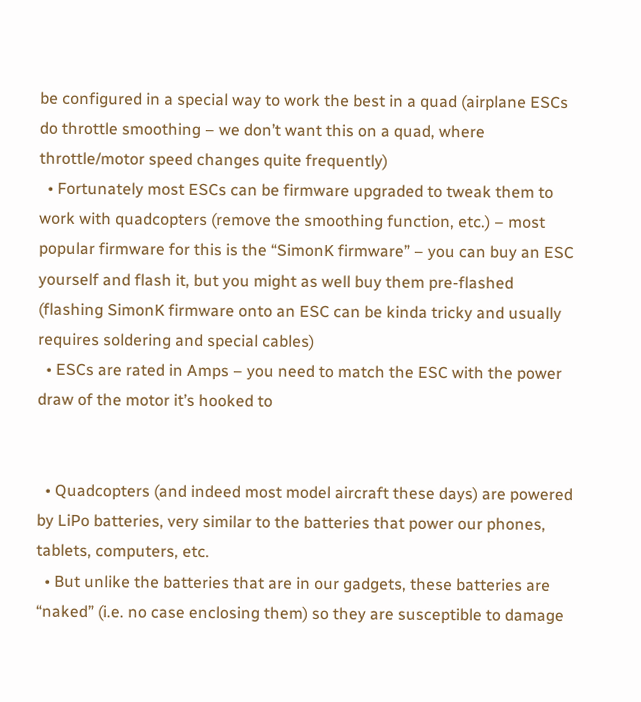be configured in a special way to work the best in a quad (airplane ESCs do throttle smoothing – we don’t want this on a quad, where throttle/motor speed changes quite frequently)
  • Fortunately most ESCs can be firmware upgraded to tweak them to work with quadcopters (remove the smoothing function, etc.) – most popular firmware for this is the “SimonK firmware” – you can buy an ESC yourself and flash it, but you might as well buy them pre-flashed (flashing SimonK firmware onto an ESC can be kinda tricky and usually requires soldering and special cables)
  • ESCs are rated in Amps – you need to match the ESC with the power draw of the motor it’s hooked to


  • Quadcopters (and indeed most model aircraft these days) are powered by LiPo batteries, very similar to the batteries that power our phones, tablets, computers, etc.
  • But unlike the batteries that are in our gadgets, these batteries are “naked” (i.e. no case enclosing them) so they are susceptible to damage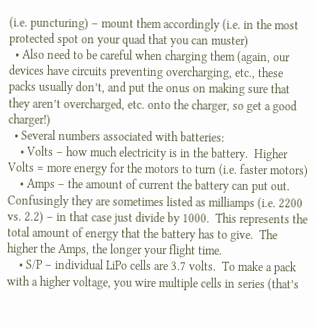(i.e. puncturing) – mount them accordingly (i.e. in the most protected spot on your quad that you can muster)
  • Also need to be careful when charging them (again, our devices have circuits preventing overcharging, etc., these packs usually don’t, and put the onus on making sure that they aren’t overcharged, etc. onto the charger, so get a good charger!)
  • Several numbers associated with batteries:
    • Volts – how much electricity is in the battery.  Higher Volts = more energy for the motors to turn (i.e. faster motors)
    • Amps – the amount of current the battery can put out.  Confusingly they are sometimes listed as milliamps (i.e. 2200 vs. 2.2) – in that case just divide by 1000.  This represents the total amount of energy that the battery has to give.  The higher the Amps, the longer your flight time.
    • S/P – individual LiPo cells are 3.7 volts.  To make a pack with a higher voltage, you wire multiple cells in series (that’s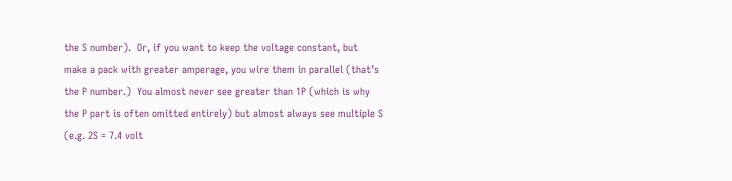the S number).  Or, if you want to keep the voltage constant, but make a pack with greater amperage, you wire them in parallel (that’s the P number.)  You almost never see greater than 1P (which is why the P part is often omitted entirely) but almost always see multiple S (e.g. 2S = 7.4 volt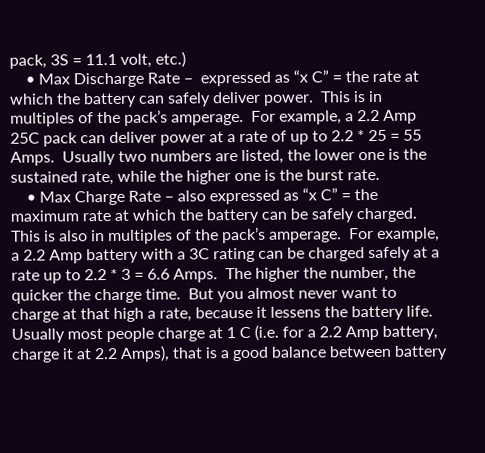pack, 3S = 11.1 volt, etc.)
    • Max Discharge Rate –  expressed as “x C” = the rate at which the battery can safely deliver power.  This is in multiples of the pack’s amperage.  For example, a 2.2 Amp 25C pack can deliver power at a rate of up to 2.2 * 25 = 55 Amps.  Usually two numbers are listed, the lower one is the sustained rate, while the higher one is the burst rate.
    • Max Charge Rate – also expressed as “x C” = the maximum rate at which the battery can be safely charged.  This is also in multiples of the pack’s amperage.  For example, a 2.2 Amp battery with a 3C rating can be charged safely at a rate up to 2.2 * 3 = 6.6 Amps.  The higher the number, the quicker the charge time.  But you almost never want to charge at that high a rate, because it lessens the battery life.  Usually most people charge at 1 C (i.e. for a 2.2 Amp battery, charge it at 2.2 Amps), that is a good balance between battery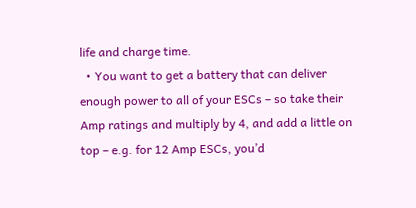life and charge time.
  • You want to get a battery that can deliver enough power to all of your ESCs – so take their Amp ratings and multiply by 4, and add a little on top – e.g. for 12 Amp ESCs, you’d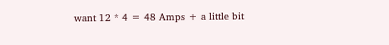want 12 * 4 = 48 Amps + a little bit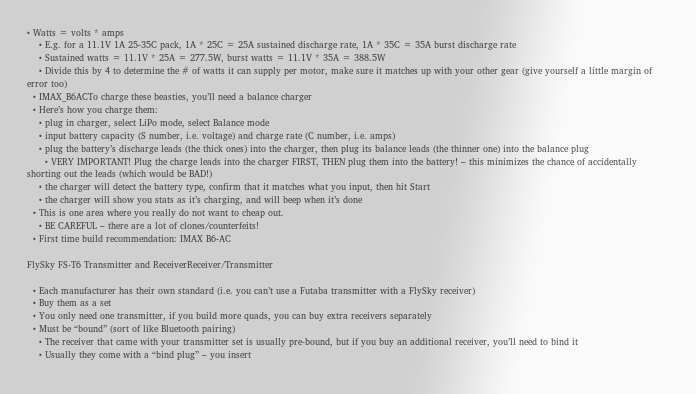• Watts = volts * amps
    • E.g. for a 11.1V 1A 25-35C pack, 1A * 25C = 25A sustained discharge rate, 1A * 35C = 35A burst discharge rate
    • Sustained watts = 11.1V * 25A = 277.5W, burst watts = 11.1V * 35A = 388.5W
    • Divide this by 4 to determine the # of watts it can supply per motor, make sure it matches up with your other gear (give yourself a little margin of error too)
  • IMAX_B6ACTo charge these beasties, you’ll need a balance charger
  • Here’s how you charge them:
    • plug in charger, select LiPo mode, select Balance mode
    • input battery capacity (S number, i.e. voltage) and charge rate (C number, i.e. amps)
    • plug the battery’s discharge leads (the thick ones) into the charger, then plug its balance leads (the thinner one) into the balance plug
      • VERY IMPORTANT! Plug the charge leads into the charger FIRST, THEN plug them into the battery! – this minimizes the chance of accidentally shorting out the leads (which would be BAD!)
    • the charger will detect the battery type, confirm that it matches what you input, then hit Start
    • the charger will show you stats as it’s charging, and will beep when it’s done
  • This is one area where you really do not want to cheap out.
    • BE CAREFUL – there are a lot of clones/counterfeits!
  • First time build recommendation: IMAX B6-AC

FlySky FS-T6 Transmitter and ReceiverReceiver/Transmitter

  • Each manufacturer has their own standard (i.e. you can’t use a Futaba transmitter with a FlySky receiver)
  • Buy them as a set
  • You only need one transmitter, if you build more quads, you can buy extra receivers separately
  • Must be “bound” (sort of like Bluetooth pairing)
    • The receiver that came with your transmitter set is usually pre-bound, but if you buy an additional receiver, you’ll need to bind it
    • Usually they come with a “bind plug” – you insert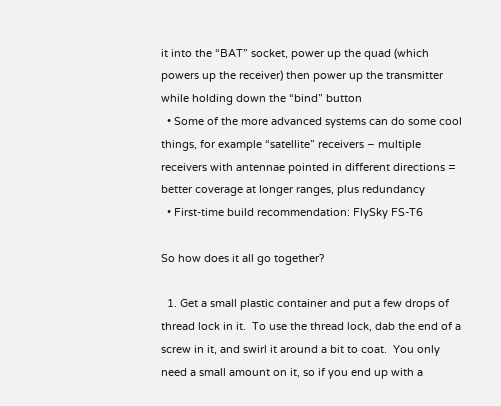it into the “BAT” socket, power up the quad (which powers up the receiver) then power up the transmitter while holding down the “bind” button
  • Some of the more advanced systems can do some cool things, for example “satellite” receivers – multiple receivers with antennae pointed in different directions = better coverage at longer ranges, plus redundancy
  • First-time build recommendation: FlySky FS-T6

So how does it all go together?

  1. Get a small plastic container and put a few drops of thread lock in it.  To use the thread lock, dab the end of a screw in it, and swirl it around a bit to coat.  You only need a small amount on it, so if you end up with a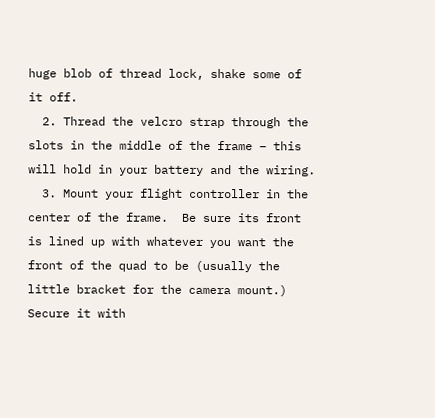huge blob of thread lock, shake some of it off.
  2. Thread the velcro strap through the slots in the middle of the frame – this will hold in your battery and the wiring.
  3. Mount your flight controller in the center of the frame.  Be sure its front is lined up with whatever you want the front of the quad to be (usually the little bracket for the camera mount.)  Secure it with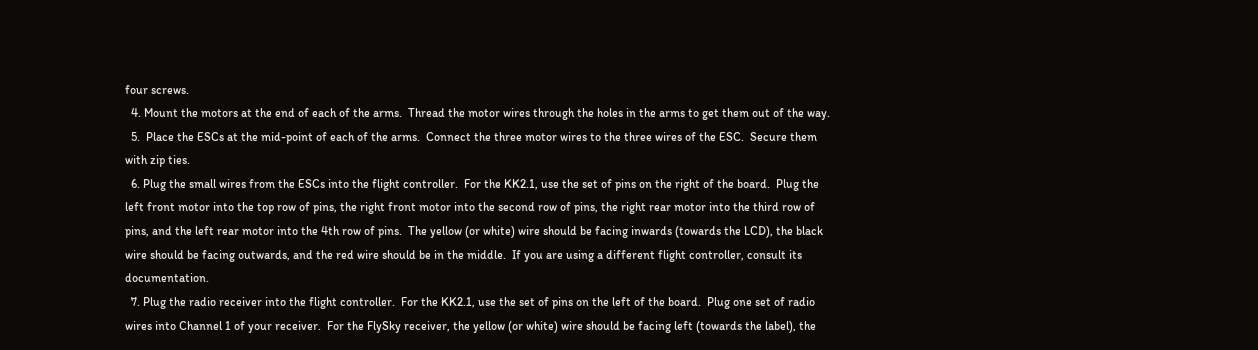four screws.
  4. Mount the motors at the end of each of the arms.  Thread the motor wires through the holes in the arms to get them out of the way.
  5.  Place the ESCs at the mid-point of each of the arms.  Connect the three motor wires to the three wires of the ESC.  Secure them with zip ties.
  6. Plug the small wires from the ESCs into the flight controller.  For the KK2.1, use the set of pins on the right of the board.  Plug the left front motor into the top row of pins, the right front motor into the second row of pins, the right rear motor into the third row of pins, and the left rear motor into the 4th row of pins.  The yellow (or white) wire should be facing inwards (towards the LCD), the black wire should be facing outwards, and the red wire should be in the middle.  If you are using a different flight controller, consult its documentation.
  7. Plug the radio receiver into the flight controller.  For the KK2.1, use the set of pins on the left of the board.  Plug one set of radio wires into Channel 1 of your receiver.  For the FlySky receiver, the yellow (or white) wire should be facing left (towards the label), the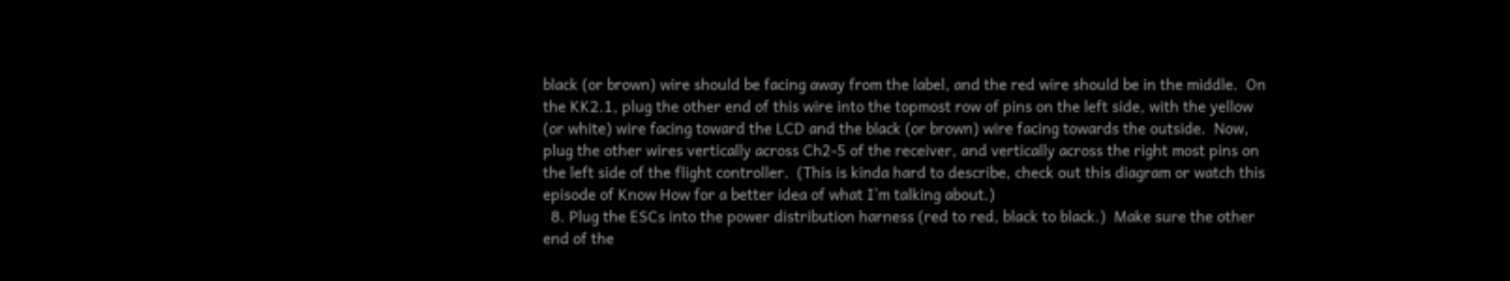black (or brown) wire should be facing away from the label, and the red wire should be in the middle.  On the KK2.1, plug the other end of this wire into the topmost row of pins on the left side, with the yellow (or white) wire facing toward the LCD and the black (or brown) wire facing towards the outside.  Now, plug the other wires vertically across Ch2-5 of the receiver, and vertically across the right most pins on the left side of the flight controller.  (This is kinda hard to describe, check out this diagram or watch this episode of Know How for a better idea of what I’m talking about.)
  8. Plug the ESCs into the power distribution harness (red to red, black to black.)  Make sure the other end of the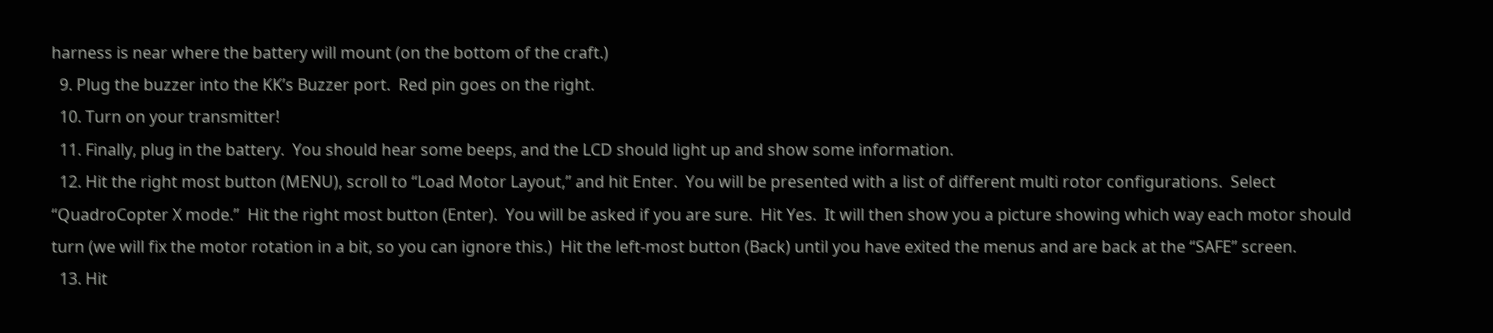harness is near where the battery will mount (on the bottom of the craft.)
  9. Plug the buzzer into the KK’s Buzzer port.  Red pin goes on the right.
  10. Turn on your transmitter!
  11. Finally, plug in the battery.  You should hear some beeps, and the LCD should light up and show some information.
  12. Hit the right most button (MENU), scroll to “Load Motor Layout,” and hit Enter.  You will be presented with a list of different multi rotor configurations.  Select “QuadroCopter X mode.”  Hit the right most button (Enter).  You will be asked if you are sure.  Hit Yes.  It will then show you a picture showing which way each motor should turn (we will fix the motor rotation in a bit, so you can ignore this.)  Hit the left-most button (Back) until you have exited the menus and are back at the “SAFE” screen.
  13. Hit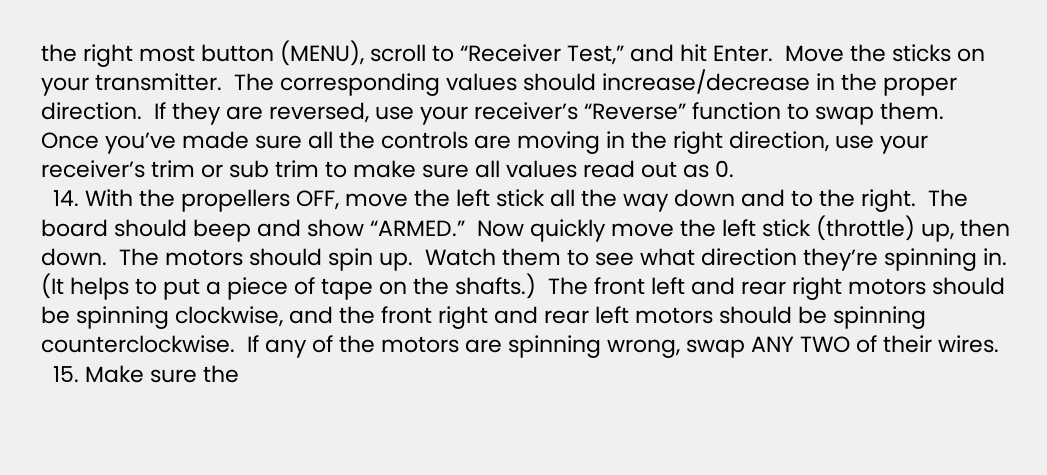the right most button (MENU), scroll to “Receiver Test,” and hit Enter.  Move the sticks on your transmitter.  The corresponding values should increase/decrease in the proper direction.  If they are reversed, use your receiver’s “Reverse” function to swap them.  Once you’ve made sure all the controls are moving in the right direction, use your receiver’s trim or sub trim to make sure all values read out as 0.
  14. With the propellers OFF, move the left stick all the way down and to the right.  The board should beep and show “ARMED.”  Now quickly move the left stick (throttle) up, then down.  The motors should spin up.  Watch them to see what direction they’re spinning in.  (It helps to put a piece of tape on the shafts.)  The front left and rear right motors should be spinning clockwise, and the front right and rear left motors should be spinning counterclockwise.  If any of the motors are spinning wrong, swap ANY TWO of their wires.
  15. Make sure the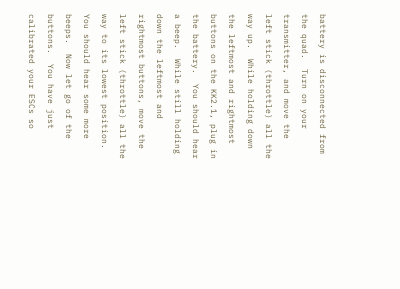battery is disconnected from the quad.  Turn on your transmitter, and move the left stick (throttle) all the way up.  While holding down the leftmost and rightmost buttons on the KK2.1, plug in the battery.  You should hear a beep.  While still holding down the leftmost and rightmost buttons, move the left stick (throttle) all the way to its lowest position.  You should hear some more beeps.  Now let go of the buttons.  You have just calibrated your ESCs so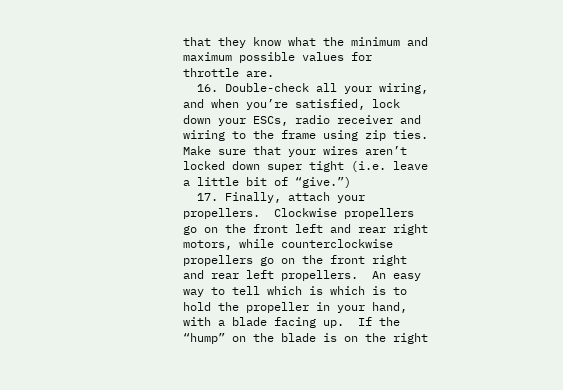that they know what the minimum and maximum possible values for throttle are.
  16. Double-check all your wiring, and when you’re satisfied, lock down your ESCs, radio receiver and wiring to the frame using zip ties.  Make sure that your wires aren’t locked down super tight (i.e. leave a little bit of “give.”)
  17. Finally, attach your propellers.  Clockwise propellers go on the front left and rear right motors, while counterclockwise propellers go on the front right and rear left propellers.  An easy way to tell which is which is to hold the propeller in your hand, with a blade facing up.  If the “hump” on the blade is on the right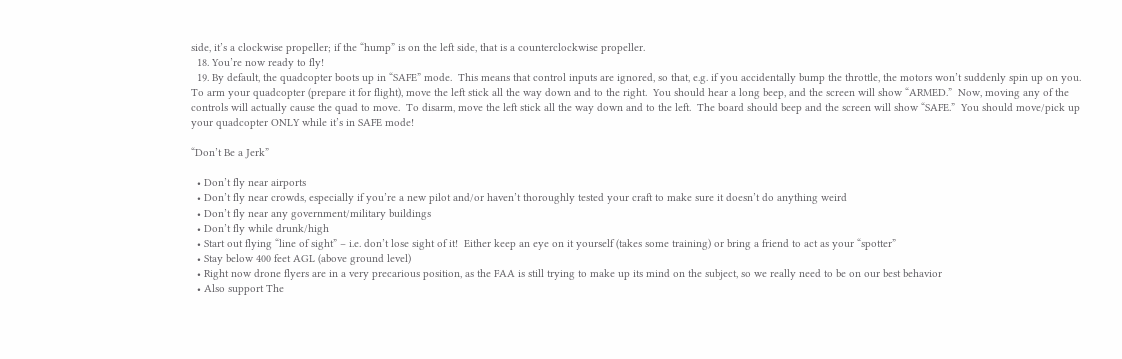side, it’s a clockwise propeller; if the “hump” is on the left side, that is a counterclockwise propeller.
  18. You’re now ready to fly!
  19. By default, the quadcopter boots up in “SAFE” mode.  This means that control inputs are ignored, so that, e.g. if you accidentally bump the throttle, the motors won’t suddenly spin up on you.  To arm your quadcopter (prepare it for flight), move the left stick all the way down and to the right.  You should hear a long beep, and the screen will show “ARMED.”  Now, moving any of the controls will actually cause the quad to move.  To disarm, move the left stick all the way down and to the left.  The board should beep and the screen will show “SAFE.”  You should move/pick up your quadcopter ONLY while it’s in SAFE mode!

“Don’t Be a Jerk”

  • Don’t fly near airports
  • Don’t fly near crowds, especially if you’re a new pilot and/or haven’t thoroughly tested your craft to make sure it doesn’t do anything weird
  • Don’t fly near any government/military buildings
  • Don’t fly while drunk/high
  • Start out flying “line of sight” – i.e. don’t lose sight of it!  Either keep an eye on it yourself (takes some training) or bring a friend to act as your “spotter”
  • Stay below 400 feet AGL (above ground level)
  • Right now drone flyers are in a very precarious position, as the FAA is still trying to make up its mind on the subject, so we really need to be on our best behavior
  • Also support The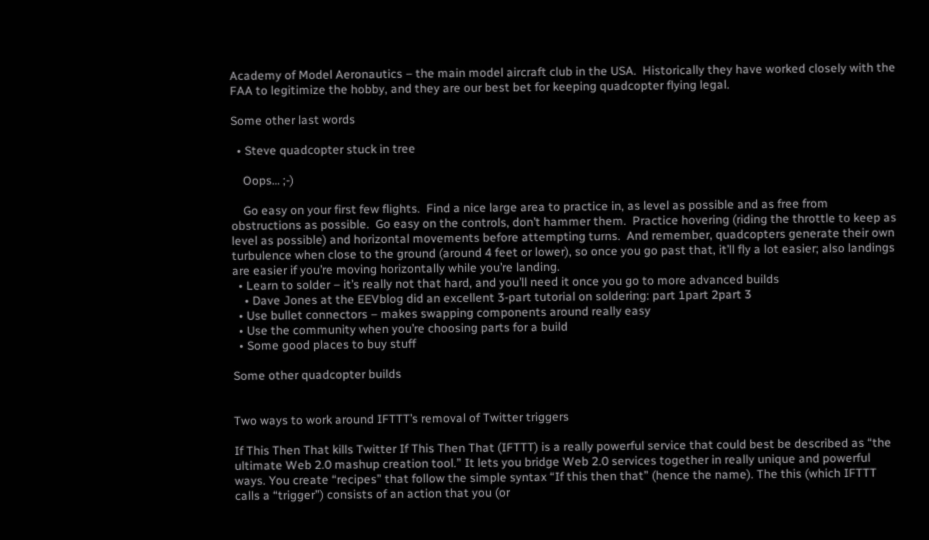Academy of Model Aeronautics – the main model aircraft club in the USA.  Historically they have worked closely with the FAA to legitimize the hobby, and they are our best bet for keeping quadcopter flying legal.

Some other last words

  • Steve quadcopter stuck in tree

    Oops… ;-)

    Go easy on your first few flights.  Find a nice large area to practice in, as level as possible and as free from obstructions as possible.  Go easy on the controls, don’t hammer them.  Practice hovering (riding the throttle to keep as level as possible) and horizontal movements before attempting turns.  And remember, quadcopters generate their own turbulence when close to the ground (around 4 feet or lower), so once you go past that, it’ll fly a lot easier; also landings are easier if you’re moving horizontally while you’re landing.
  • Learn to solder – it’s really not that hard, and you’ll need it once you go to more advanced builds
    • Dave Jones at the EEVblog did an excellent 3-part tutorial on soldering: part 1part 2part 3
  • Use bullet connectors – makes swapping components around really easy
  • Use the community when you’re choosing parts for a build
  • Some good places to buy stuff

Some other quadcopter builds


Two ways to work around IFTTT’s removal of Twitter triggers

If This Then That kills Twitter If This Then That (IFTTT) is a really powerful service that could best be described as “the ultimate Web 2.0 mashup creation tool.” It lets you bridge Web 2.0 services together in really unique and powerful ways. You create “recipes” that follow the simple syntax “If this then that” (hence the name). The this (which IFTTT calls a “trigger”) consists of an action that you (or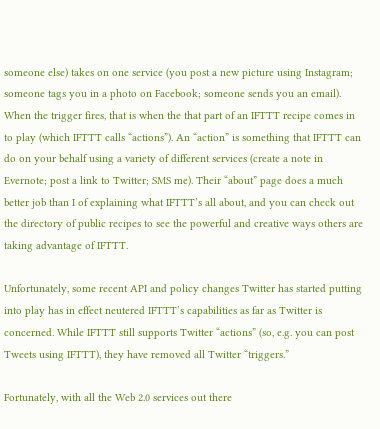someone else) takes on one service (you post a new picture using Instagram; someone tags you in a photo on Facebook; someone sends you an email). When the trigger fires, that is when the that part of an IFTTT recipe comes in to play (which IFTTT calls “actions”). An “action” is something that IFTTT can do on your behalf using a variety of different services (create a note in Evernote; post a link to Twitter; SMS me). Their “about” page does a much better job than I of explaining what IFTTT’s all about, and you can check out the directory of public recipes to see the powerful and creative ways others are taking advantage of IFTTT.

Unfortunately, some recent API and policy changes Twitter has started putting into play has in effect neutered IFTTT’s capabilities as far as Twitter is concerned. While IFTTT still supports Twitter “actions” (so, e.g. you can post Tweets using IFTTT), they have removed all Twitter “triggers.”

Fortunately, with all the Web 2.0 services out there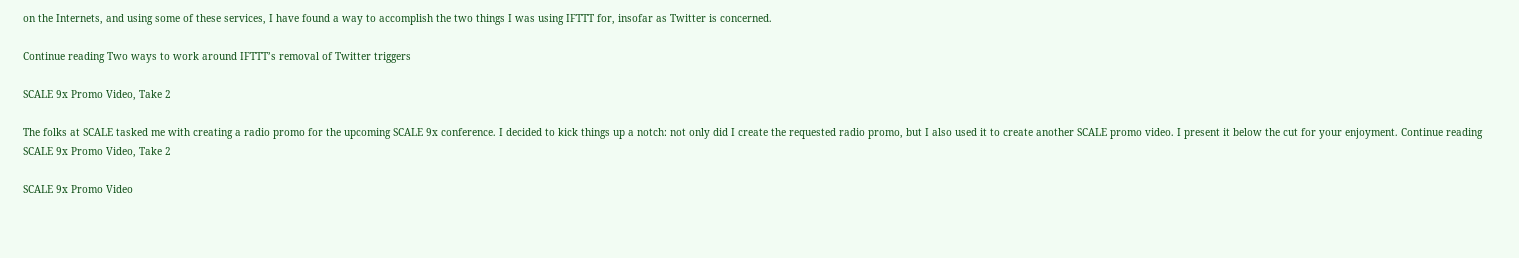on the Internets, and using some of these services, I have found a way to accomplish the two things I was using IFTTT for, insofar as Twitter is concerned.

Continue reading Two ways to work around IFTTT’s removal of Twitter triggers

SCALE 9x Promo Video, Take 2

The folks at SCALE tasked me with creating a radio promo for the upcoming SCALE 9x conference. I decided to kick things up a notch: not only did I create the requested radio promo, but I also used it to create another SCALE promo video. I present it below the cut for your enjoyment. Continue reading SCALE 9x Promo Video, Take 2

SCALE 9x Promo Video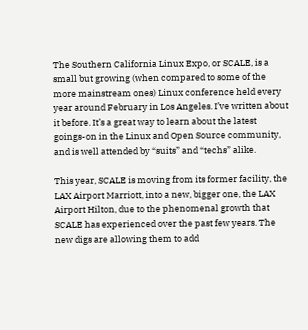The Southern California Linux Expo, or SCALE, is a small but growing (when compared to some of the more mainstream ones) Linux conference held every year around February in Los Angeles. I’ve written about it before. It’s a great way to learn about the latest goings-on in the Linux and Open Source community, and is well attended by “suits” and “techs” alike.

This year, SCALE is moving from its former facility, the LAX Airport Marriott, into a new, bigger one, the LAX Airport Hilton, due to the phenomenal growth that SCALE has experienced over the past few years. The new digs are allowing them to add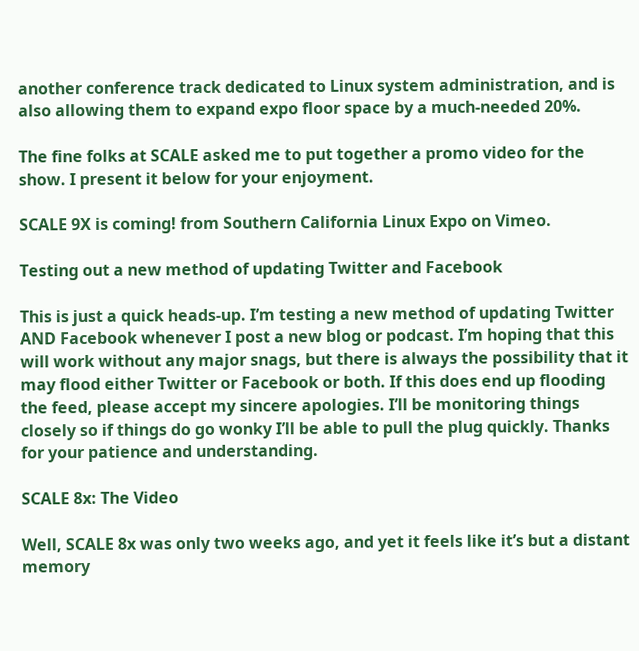another conference track dedicated to Linux system administration, and is also allowing them to expand expo floor space by a much-needed 20%.

The fine folks at SCALE asked me to put together a promo video for the show. I present it below for your enjoyment.

SCALE 9X is coming! from Southern California Linux Expo on Vimeo.

Testing out a new method of updating Twitter and Facebook

This is just a quick heads-up. I’m testing a new method of updating Twitter AND Facebook whenever I post a new blog or podcast. I’m hoping that this will work without any major snags, but there is always the possibility that it may flood either Twitter or Facebook or both. If this does end up flooding the feed, please accept my sincere apologies. I’ll be monitoring things closely so if things do go wonky I’ll be able to pull the plug quickly. Thanks for your patience and understanding.

SCALE 8x: The Video

Well, SCALE 8x was only two weeks ago, and yet it feels like it’s but a distant memory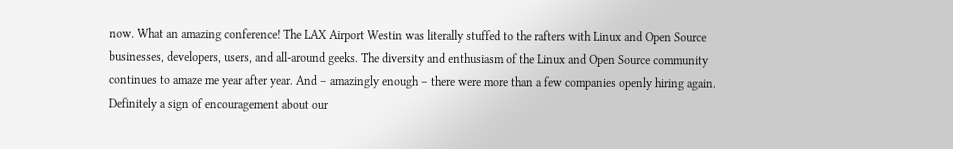now. What an amazing conference! The LAX Airport Westin was literally stuffed to the rafters with Linux and Open Source businesses, developers, users, and all-around geeks. The diversity and enthusiasm of the Linux and Open Source community continues to amaze me year after year. And – amazingly enough – there were more than a few companies openly hiring again. Definitely a sign of encouragement about our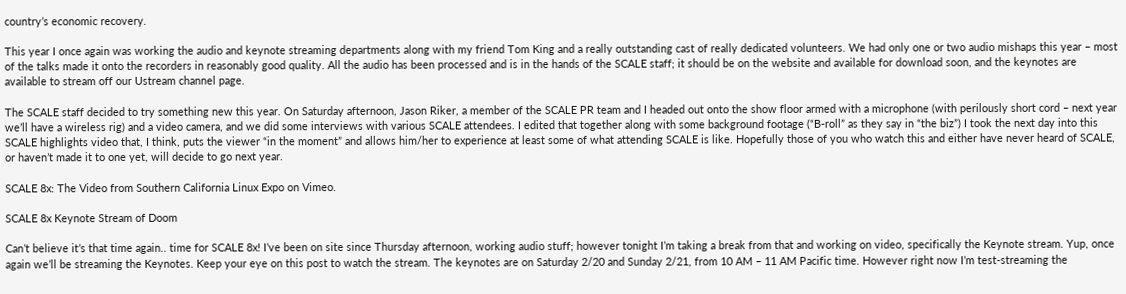country’s economic recovery.

This year I once again was working the audio and keynote streaming departments along with my friend Tom King and a really outstanding cast of really dedicated volunteers. We had only one or two audio mishaps this year – most of the talks made it onto the recorders in reasonably good quality. All the audio has been processed and is in the hands of the SCALE staff; it should be on the website and available for download soon, and the keynotes are available to stream off our Ustream channel page.

The SCALE staff decided to try something new this year. On Saturday afternoon, Jason Riker, a member of the SCALE PR team and I headed out onto the show floor armed with a microphone (with perilously short cord – next year we’ll have a wireless rig) and a video camera, and we did some interviews with various SCALE attendees. I edited that together along with some background footage (“B-roll” as they say in “the biz”) I took the next day into this SCALE highlights video that, I think, puts the viewer “in the moment” and allows him/her to experience at least some of what attending SCALE is like. Hopefully those of you who watch this and either have never heard of SCALE, or haven’t made it to one yet, will decide to go next year.

SCALE 8x: The Video from Southern California Linux Expo on Vimeo.

SCALE 8x Keynote Stream of Doom

Can’t believe it’s that time again.. time for SCALE 8x! I’ve been on site since Thursday afternoon, working audio stuff; however tonight I’m taking a break from that and working on video, specifically the Keynote stream. Yup, once again we’ll be streaming the Keynotes. Keep your eye on this post to watch the stream. The keynotes are on Saturday 2/20 and Sunday 2/21, from 10 AM – 11 AM Pacific time. However right now I’m test-streaming the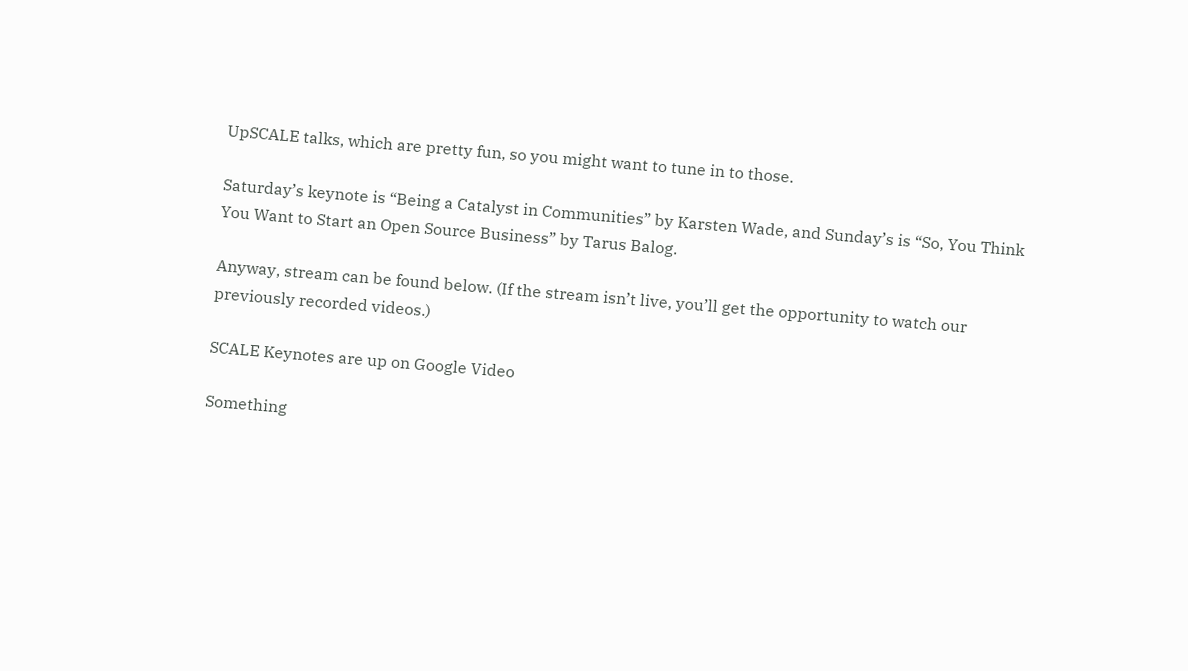UpSCALE talks, which are pretty fun, so you might want to tune in to those.

Saturday’s keynote is “Being a Catalyst in Communities” by Karsten Wade, and Sunday’s is “So, You Think You Want to Start an Open Source Business” by Tarus Balog.

Anyway, stream can be found below. (If the stream isn’t live, you’ll get the opportunity to watch our previously recorded videos.)

SCALE Keynotes are up on Google Video

Something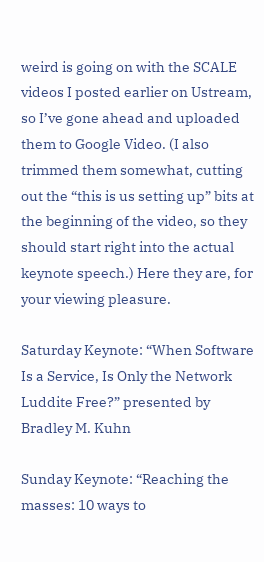weird is going on with the SCALE videos I posted earlier on Ustream, so I’ve gone ahead and uploaded them to Google Video. (I also trimmed them somewhat, cutting out the “this is us setting up” bits at the beginning of the video, so they should start right into the actual keynote speech.) Here they are, for your viewing pleasure.

Saturday Keynote: “When Software Is a Service, Is Only the Network Luddite Free?” presented by Bradley M. Kuhn

Sunday Keynote: “Reaching the masses: 10 ways to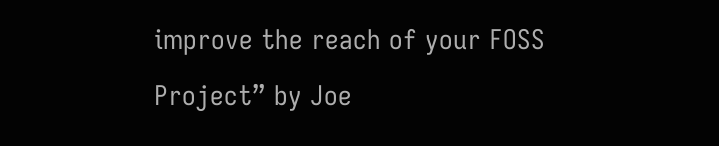improve the reach of your FOSS Project” by Joe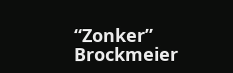“Zonker” Brockmeier